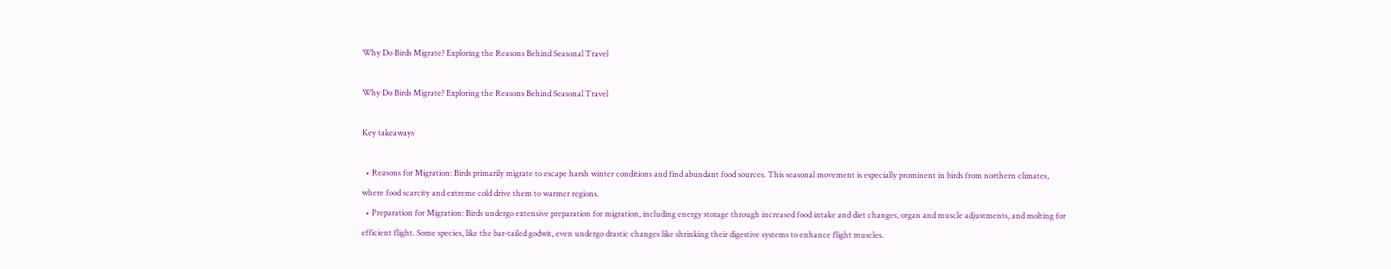Why Do Birds Migrate? Exploring the Reasons Behind Seasonal Travel

Why Do Birds Migrate? Exploring the Reasons Behind Seasonal Travel

Key takeaways

  • Reasons for Migration: Birds primarily migrate to escape harsh winter conditions and find abundant food sources. This seasonal movement is especially prominent in birds from northern climates, where food scarcity and extreme cold drive them to warmer regions.
  • Preparation for Migration: Birds undergo extensive preparation for migration, including energy storage through increased food intake and diet changes, organ and muscle adjustments, and molting for efficient flight. Some species, like the bar-tailed godwit, even undergo drastic changes like shrinking their digestive systems to enhance flight muscles.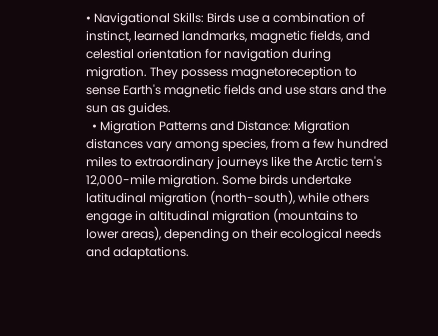• Navigational Skills: Birds use a combination of instinct, learned landmarks, magnetic fields, and celestial orientation for navigation during migration. They possess magnetoreception to sense Earth's magnetic fields and use stars and the sun as guides.
  • Migration Patterns and Distance: Migration distances vary among species, from a few hundred miles to extraordinary journeys like the Arctic tern's 12,000-mile migration. Some birds undertake latitudinal migration (north-south), while others engage in altitudinal migration (mountains to lower areas), depending on their ecological needs and adaptations.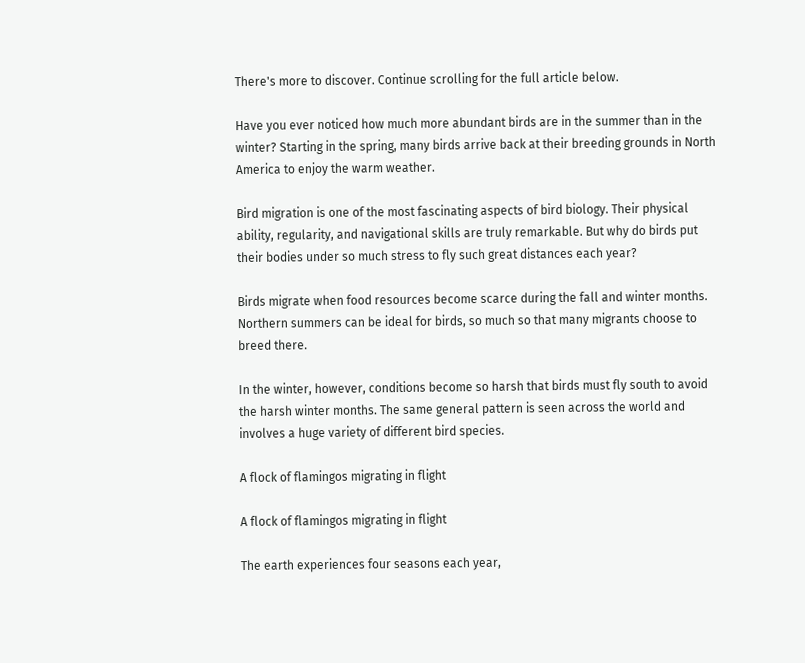There's more to discover. Continue scrolling for the full article below.

Have you ever noticed how much more abundant birds are in the summer than in the winter? Starting in the spring, many birds arrive back at their breeding grounds in North America to enjoy the warm weather.

Bird migration is one of the most fascinating aspects of bird biology. Their physical ability, regularity, and navigational skills are truly remarkable. But why do birds put their bodies under so much stress to fly such great distances each year?

Birds migrate when food resources become scarce during the fall and winter months. Northern summers can be ideal for birds, so much so that many migrants choose to breed there.

In the winter, however, conditions become so harsh that birds must fly south to avoid the harsh winter months. The same general pattern is seen across the world and involves a huge variety of different bird species.

A flock of flamingos migrating in flight

A flock of flamingos migrating in flight

The earth experiences four seasons each year,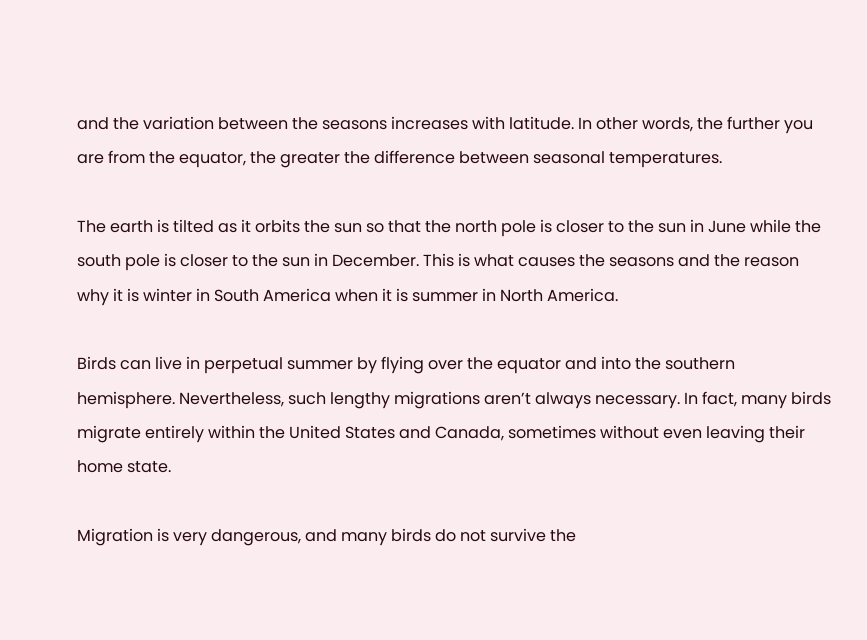and the variation between the seasons increases with latitude. In other words, the further you are from the equator, the greater the difference between seasonal temperatures.

The earth is tilted as it orbits the sun so that the north pole is closer to the sun in June while the south pole is closer to the sun in December. This is what causes the seasons and the reason why it is winter in South America when it is summer in North America.

Birds can live in perpetual summer by flying over the equator and into the southern hemisphere. Nevertheless, such lengthy migrations aren’t always necessary. In fact, many birds migrate entirely within the United States and Canada, sometimes without even leaving their home state.

Migration is very dangerous, and many birds do not survive the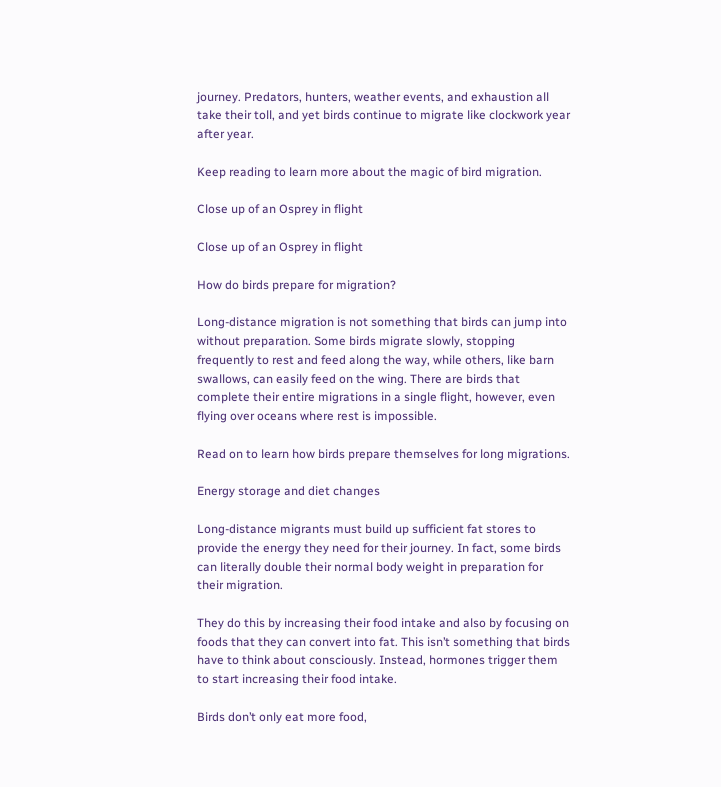journey. Predators, hunters, weather events, and exhaustion all take their toll, and yet birds continue to migrate like clockwork year after year.

Keep reading to learn more about the magic of bird migration.

Close up of an Osprey in flight

Close up of an Osprey in flight

How do birds prepare for migration?

Long-distance migration is not something that birds can jump into without preparation. Some birds migrate slowly, stopping frequently to rest and feed along the way, while others, like barn swallows, can easily feed on the wing. There are birds that complete their entire migrations in a single flight, however, even flying over oceans where rest is impossible.

Read on to learn how birds prepare themselves for long migrations.

Energy storage and diet changes

Long-distance migrants must build up sufficient fat stores to provide the energy they need for their journey. In fact, some birds can literally double their normal body weight in preparation for their migration.

They do this by increasing their food intake and also by focusing on foods that they can convert into fat. This isn’t something that birds have to think about consciously. Instead, hormones trigger them to start increasing their food intake.

Birds don’t only eat more food,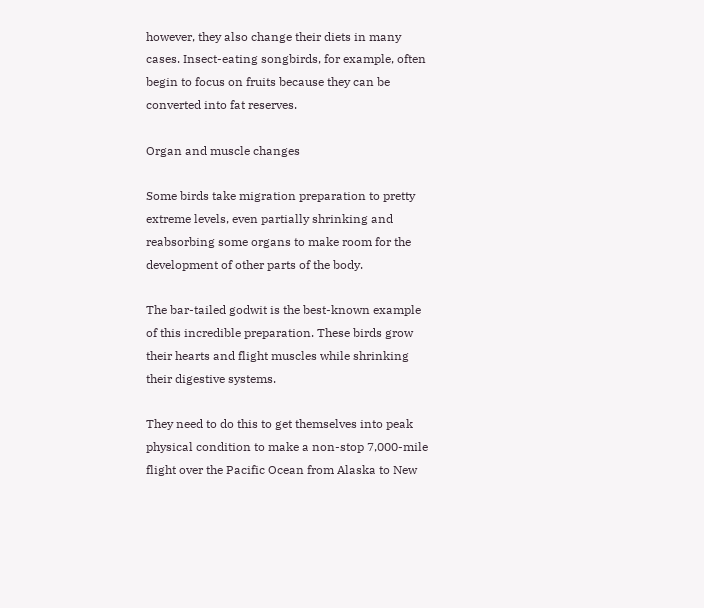however, they also change their diets in many cases. Insect-eating songbirds, for example, often begin to focus on fruits because they can be converted into fat reserves.

Organ and muscle changes

Some birds take migration preparation to pretty extreme levels, even partially shrinking and reabsorbing some organs to make room for the development of other parts of the body.

The bar-tailed godwit is the best-known example of this incredible preparation. These birds grow their hearts and flight muscles while shrinking their digestive systems.

They need to do this to get themselves into peak physical condition to make a non-stop 7,000-mile flight over the Pacific Ocean from Alaska to New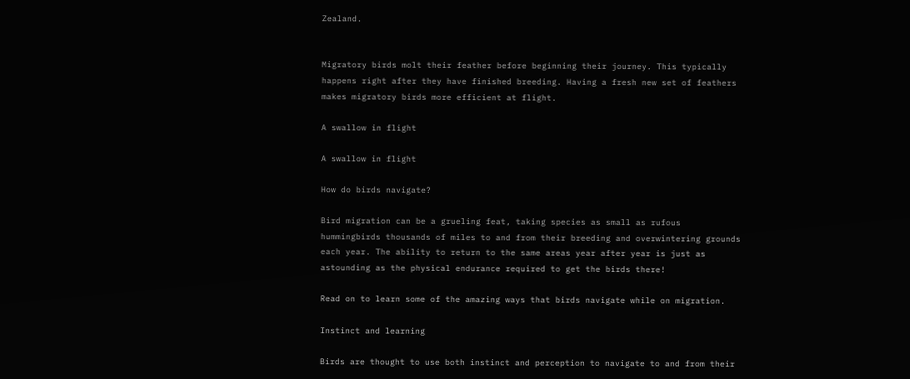Zealand.


Migratory birds molt their feather before beginning their journey. This typically happens right after they have finished breeding. Having a fresh new set of feathers makes migratory birds more efficient at flight.

A swallow in flight

A swallow in flight

How do birds navigate?

Bird migration can be a grueling feat, taking species as small as rufous hummingbirds thousands of miles to and from their breeding and overwintering grounds each year. The ability to return to the same areas year after year is just as astounding as the physical endurance required to get the birds there!

Read on to learn some of the amazing ways that birds navigate while on migration.

Instinct and learning

Birds are thought to use both instinct and perception to navigate to and from their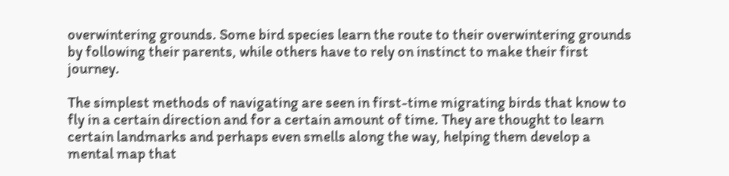overwintering grounds. Some bird species learn the route to their overwintering grounds by following their parents, while others have to rely on instinct to make their first journey.

The simplest methods of navigating are seen in first-time migrating birds that know to fly in a certain direction and for a certain amount of time. They are thought to learn certain landmarks and perhaps even smells along the way, helping them develop a mental map that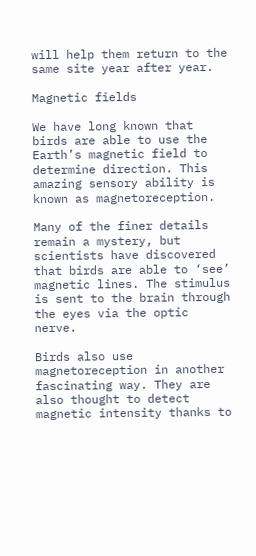will help them return to the same site year after year.

Magnetic fields

We have long known that birds are able to use the Earth’s magnetic field to determine direction. This amazing sensory ability is known as magnetoreception.

Many of the finer details remain a mystery, but scientists have discovered that birds are able to ‘see’ magnetic lines. The stimulus is sent to the brain through the eyes via the optic nerve.

Birds also use magnetoreception in another fascinating way. They are also thought to detect magnetic intensity thanks to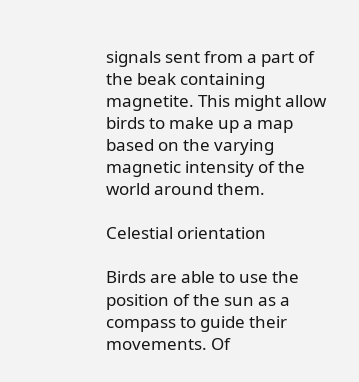signals sent from a part of the beak containing magnetite. This might allow birds to make up a map based on the varying magnetic intensity of the world around them.

Celestial orientation

Birds are able to use the position of the sun as a compass to guide their movements. Of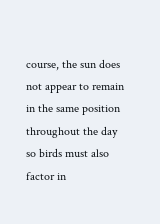course, the sun does not appear to remain in the same position throughout the day so birds must also factor in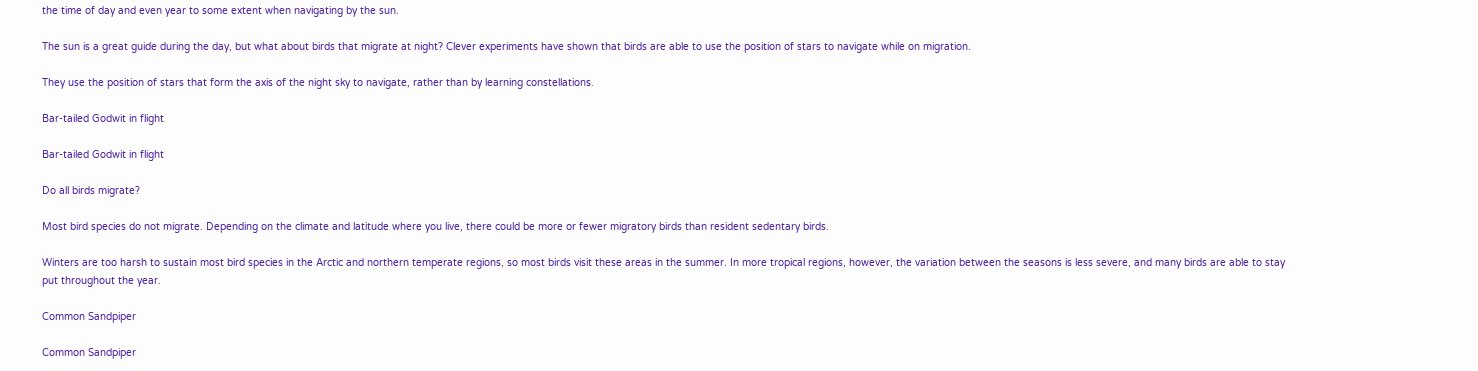the time of day and even year to some extent when navigating by the sun.

The sun is a great guide during the day, but what about birds that migrate at night? Clever experiments have shown that birds are able to use the position of stars to navigate while on migration.

They use the position of stars that form the axis of the night sky to navigate, rather than by learning constellations.

Bar-tailed Godwit in flight

Bar-tailed Godwit in flight

Do all birds migrate?

Most bird species do not migrate. Depending on the climate and latitude where you live, there could be more or fewer migratory birds than resident sedentary birds.

Winters are too harsh to sustain most bird species in the Arctic and northern temperate regions, so most birds visit these areas in the summer. In more tropical regions, however, the variation between the seasons is less severe, and many birds are able to stay put throughout the year.

Common Sandpiper

Common Sandpiper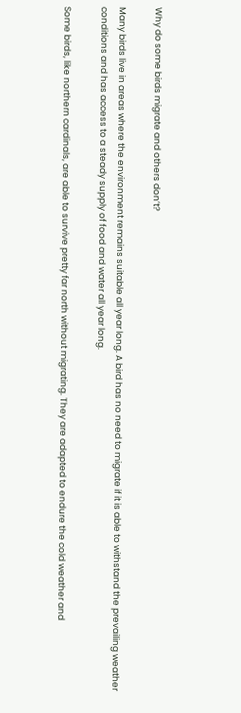Why do some birds migrate and others don’t?

Many birds live in areas where the environment remains suitable all year long. A bird has no need to migrate if it is able to withstand the prevailing weather conditions and has access to a steady supply of food and water all year long.

Some birds, like northern cardinals, are able to survive pretty far north without migrating. They are adapted to endure the cold weather and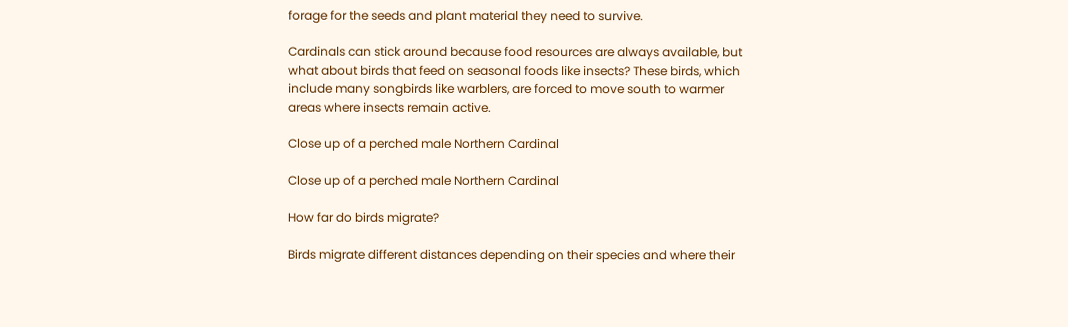forage for the seeds and plant material they need to survive.

Cardinals can stick around because food resources are always available, but what about birds that feed on seasonal foods like insects? These birds, which include many songbirds like warblers, are forced to move south to warmer areas where insects remain active.

Close up of a perched male Northern Cardinal

Close up of a perched male Northern Cardinal

How far do birds migrate?

Birds migrate different distances depending on their species and where their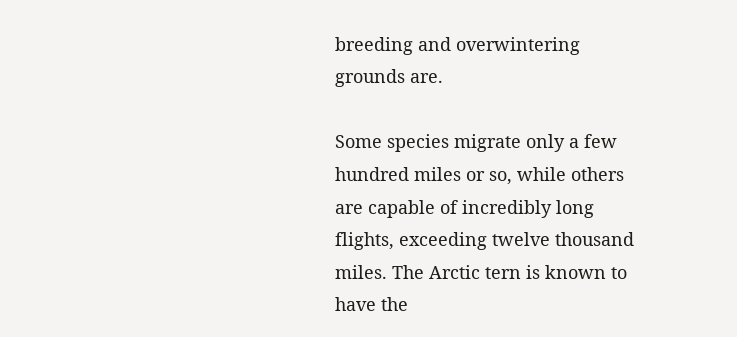breeding and overwintering grounds are.

Some species migrate only a few hundred miles or so, while others are capable of incredibly long flights, exceeding twelve thousand miles. The Arctic tern is known to have the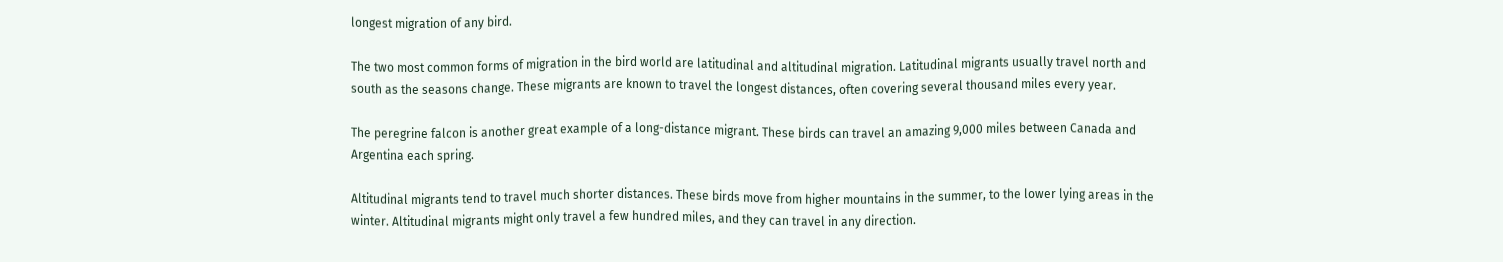longest migration of any bird.

The two most common forms of migration in the bird world are latitudinal and altitudinal migration. Latitudinal migrants usually travel north and south as the seasons change. These migrants are known to travel the longest distances, often covering several thousand miles every year.

The peregrine falcon is another great example of a long-distance migrant. These birds can travel an amazing 9,000 miles between Canada and Argentina each spring.

Altitudinal migrants tend to travel much shorter distances. These birds move from higher mountains in the summer, to the lower lying areas in the winter. Altitudinal migrants might only travel a few hundred miles, and they can travel in any direction.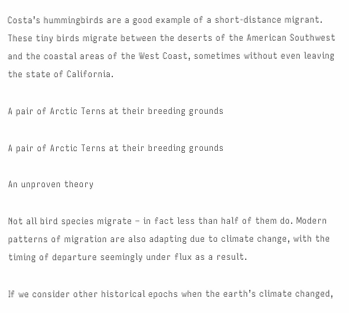Costa’s hummingbirds are a good example of a short-distance migrant. These tiny birds migrate between the deserts of the American Southwest and the coastal areas of the West Coast, sometimes without even leaving the state of California.

A pair of Arctic Terns at their breeding grounds

A pair of Arctic Terns at their breeding grounds

An unproven theory

Not all bird species migrate – in fact less than half of them do. Modern patterns of migration are also adapting due to climate change, with the timing of departure seemingly under flux as a result.

If we consider other historical epochs when the earth’s climate changed,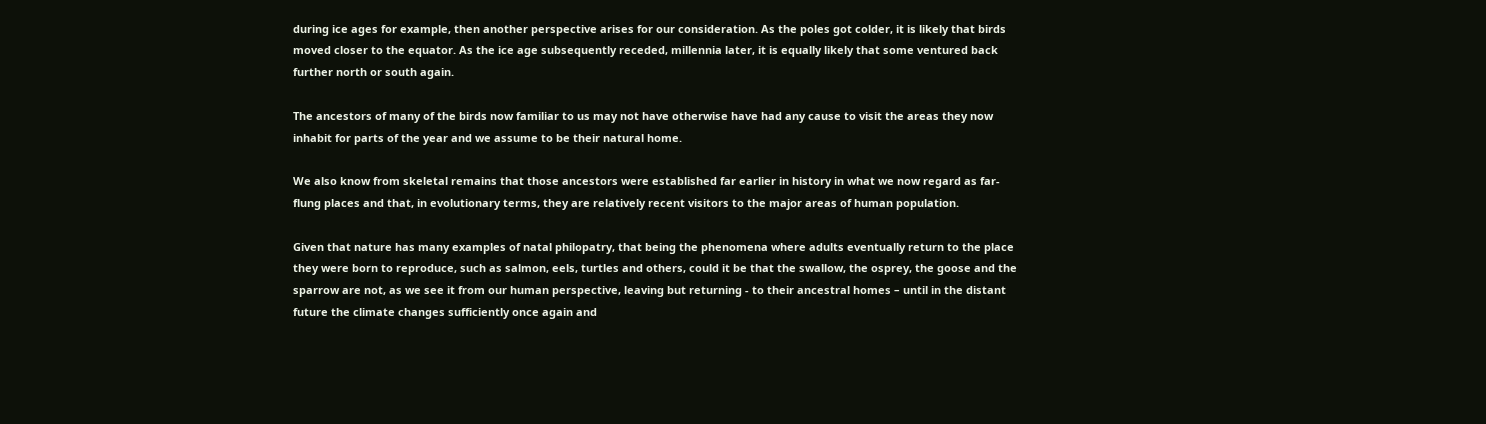during ice ages for example, then another perspective arises for our consideration. As the poles got colder, it is likely that birds moved closer to the equator. As the ice age subsequently receded, millennia later, it is equally likely that some ventured back further north or south again.

The ancestors of many of the birds now familiar to us may not have otherwise have had any cause to visit the areas they now inhabit for parts of the year and we assume to be their natural home.

We also know from skeletal remains that those ancestors were established far earlier in history in what we now regard as far-flung places and that, in evolutionary terms, they are relatively recent visitors to the major areas of human population.

Given that nature has many examples of natal philopatry, that being the phenomena where adults eventually return to the place they were born to reproduce, such as salmon, eels, turtles and others, could it be that the swallow, the osprey, the goose and the sparrow are not, as we see it from our human perspective, leaving but returning - to their ancestral homes – until in the distant future the climate changes sufficiently once again and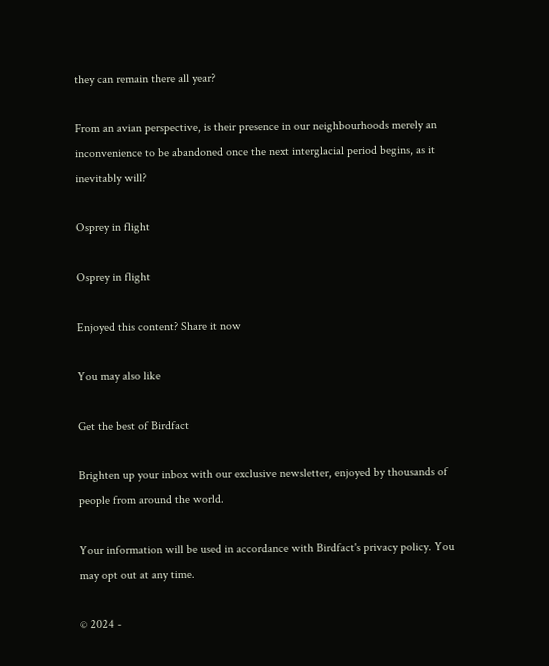they can remain there all year?

From an avian perspective, is their presence in our neighbourhoods merely an inconvenience to be abandoned once the next interglacial period begins, as it inevitably will?

Osprey in flight

Osprey in flight

Enjoyed this content? Share it now

You may also like

Get the best of Birdfact

Brighten up your inbox with our exclusive newsletter, enjoyed by thousands of people from around the world.

Your information will be used in accordance with Birdfact's privacy policy. You may opt out at any time.

© 2024 -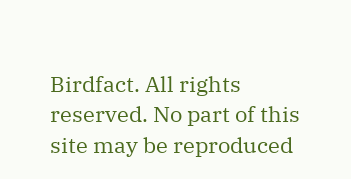Birdfact. All rights reserved. No part of this site may be reproduced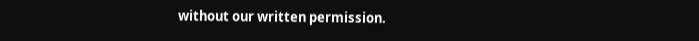without our written permission.